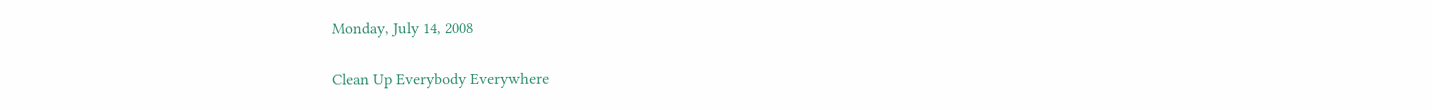Monday, July 14, 2008

Clean Up Everybody Everywhere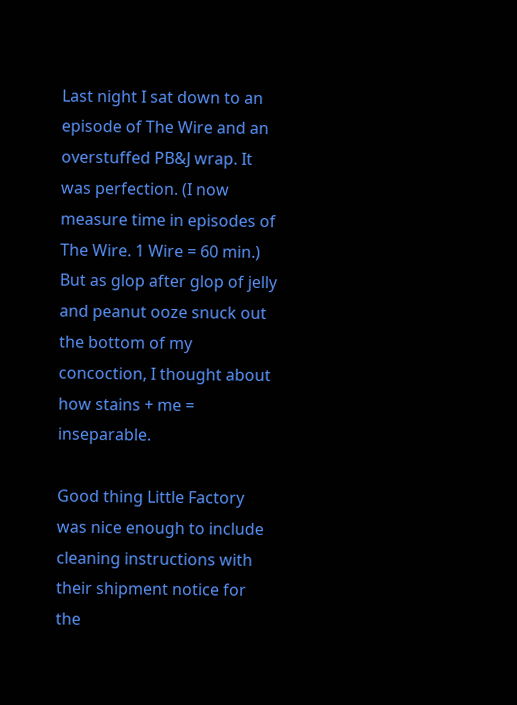Last night I sat down to an episode of The Wire and an overstuffed PB&J wrap. It was perfection. (I now measure time in episodes of The Wire. 1 Wire = 60 min.) But as glop after glop of jelly and peanut ooze snuck out the bottom of my concoction, I thought about how stains + me = inseparable.

Good thing Little Factory was nice enough to include cleaning instructions with their shipment notice for the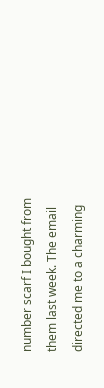number scarf I bought from them last week. The email directed me to a charming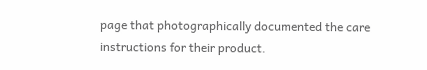page that photographically documented the care instructions for their product.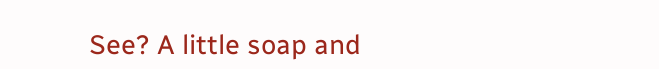See? A little soap and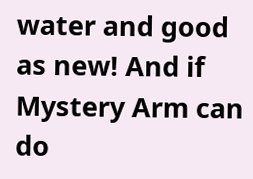water and good as new! And if Mystery Arm can do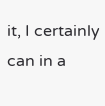it, I certainly can in a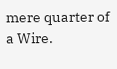mere quarter of a Wire.